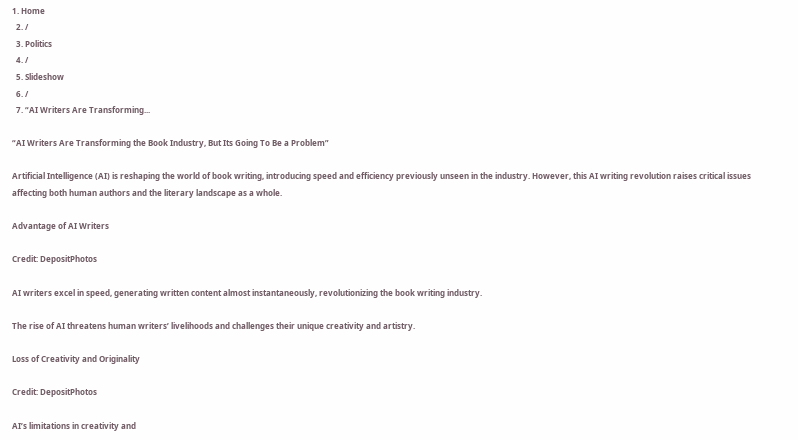1. Home
  2. /
  3. Politics
  4. /
  5. Slideshow
  6. /
  7. “AI Writers Are Transforming...

“AI Writers Are Transforming the Book Industry, But Its Going To Be a Problem”

Artificial Intelligence (AI) is reshaping the world of book writing, introducing speed and efficiency previously unseen in the industry. However, this AI writing revolution raises critical issues affecting both human authors and the literary landscape as a whole.

Advantage of AI Writers

Credit: DepositPhotos

AI writers excel in speed, generating written content almost instantaneously, revolutionizing the book writing industry.

The rise of AI threatens human writers’ livelihoods and challenges their unique creativity and artistry.

Loss of Creativity and Originality

Credit: DepositPhotos

AI’s limitations in creativity and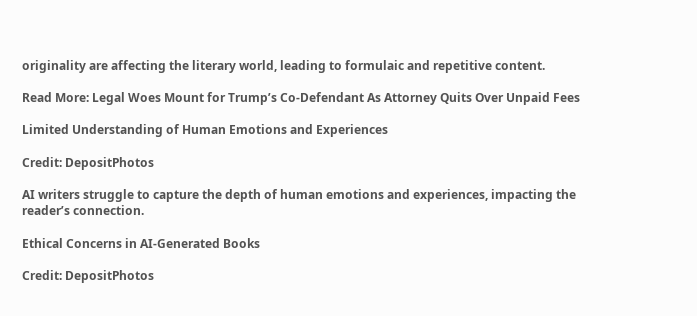originality are affecting the literary world, leading to formulaic and repetitive content.

Read More: Legal Woes Mount for Trump’s Co-Defendant As Attorney Quits Over Unpaid Fees

Limited Understanding of Human Emotions and Experiences

Credit: DepositPhotos

AI writers struggle to capture the depth of human emotions and experiences, impacting the reader’s connection.

Ethical Concerns in AI-Generated Books

Credit: DepositPhotos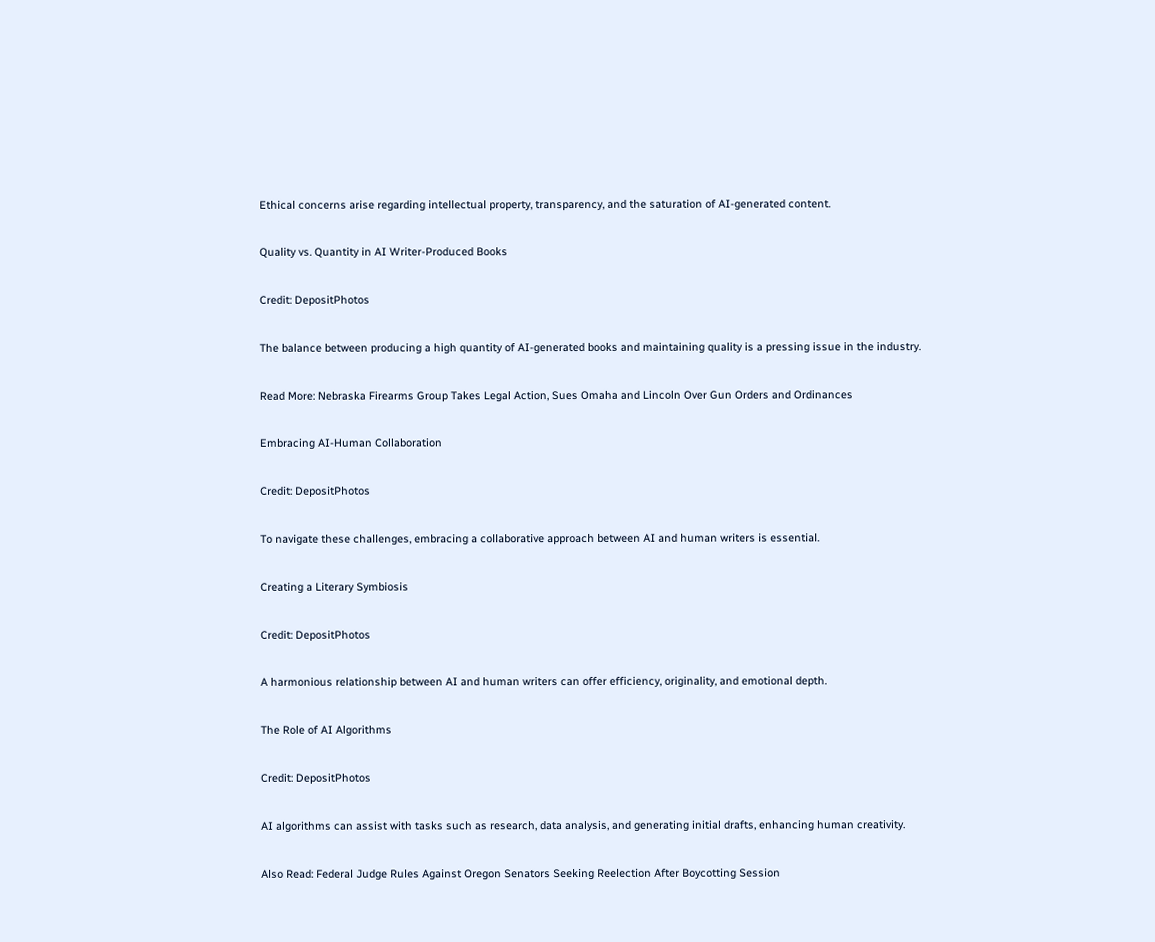Ethical concerns arise regarding intellectual property, transparency, and the saturation of AI-generated content.

Quality vs. Quantity in AI Writer-Produced Books

Credit: DepositPhotos

The balance between producing a high quantity of AI-generated books and maintaining quality is a pressing issue in the industry.

Read More: Nebraska Firearms Group Takes Legal Action, Sues Omaha and Lincoln Over Gun Orders and Ordinances

Embracing AI-Human Collaboration

Credit: DepositPhotos

To navigate these challenges, embracing a collaborative approach between AI and human writers is essential.

Creating a Literary Symbiosis

Credit: DepositPhotos

A harmonious relationship between AI and human writers can offer efficiency, originality, and emotional depth.

The Role of AI Algorithms

Credit: DepositPhotos

AI algorithms can assist with tasks such as research, data analysis, and generating initial drafts, enhancing human creativity.

Also Read: Federal Judge Rules Against Oregon Senators Seeking Reelection After Boycotting Session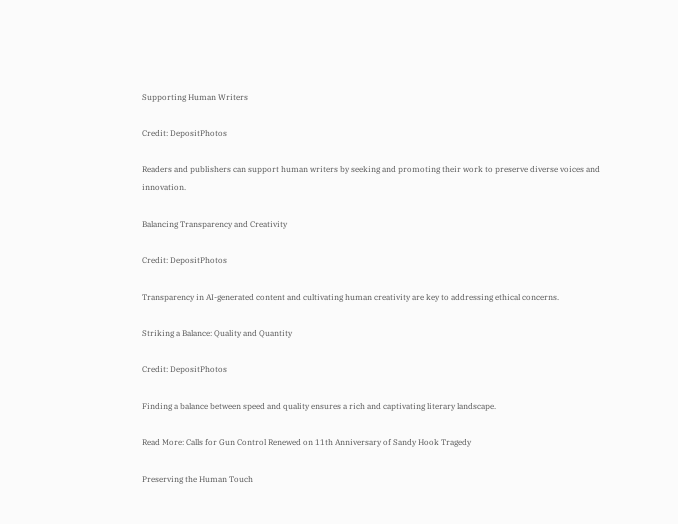Supporting Human Writers

Credit: DepositPhotos

Readers and publishers can support human writers by seeking and promoting their work to preserve diverse voices and innovation.

Balancing Transparency and Creativity

Credit: DepositPhotos

Transparency in AI-generated content and cultivating human creativity are key to addressing ethical concerns.

Striking a Balance: Quality and Quantity

Credit: DepositPhotos

Finding a balance between speed and quality ensures a rich and captivating literary landscape.

Read More: Calls for Gun Control Renewed on 11th Anniversary of Sandy Hook Tragedy

Preserving the Human Touch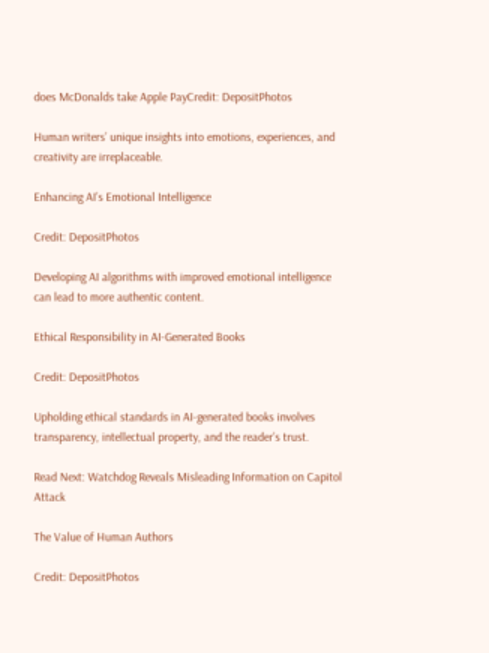does McDonalds take Apple PayCredit: DepositPhotos

Human writers’ unique insights into emotions, experiences, and creativity are irreplaceable.

Enhancing AI’s Emotional Intelligence

Credit: DepositPhotos

Developing AI algorithms with improved emotional intelligence can lead to more authentic content.

Ethical Responsibility in AI-Generated Books

Credit: DepositPhotos

Upholding ethical standards in AI-generated books involves transparency, intellectual property, and the reader’s trust.

Read Next: Watchdog Reveals Misleading Information on Capitol Attack

The Value of Human Authors

Credit: DepositPhotos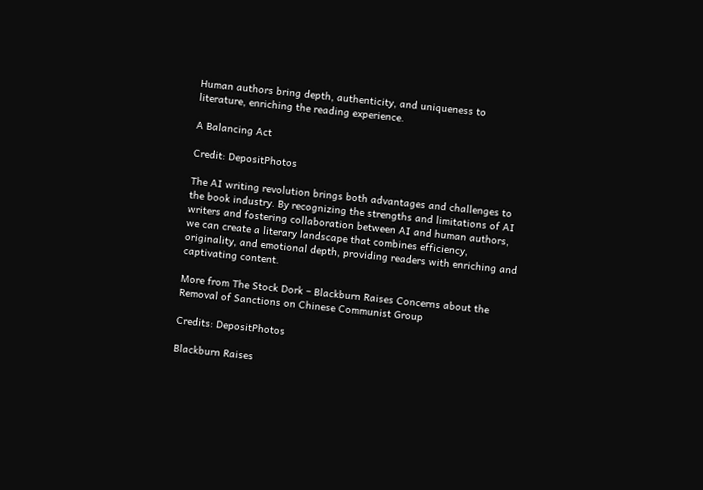Human authors bring depth, authenticity, and uniqueness to literature, enriching the reading experience.

A Balancing Act

Credit: DepositPhotos

The AI writing revolution brings both advantages and challenges to the book industry. By recognizing the strengths and limitations of AI writers and fostering collaboration between AI and human authors, we can create a literary landscape that combines efficiency, originality, and emotional depth, providing readers with enriching and captivating content.

More from The Stock Dork – Blackburn Raises Concerns about the Removal of Sanctions on Chinese Communist Group

Credits: DepositPhotos

Blackburn Raises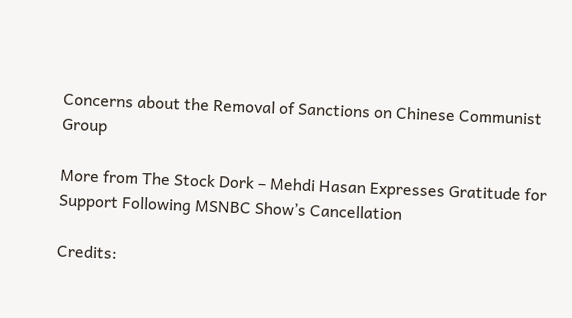Concerns about the Removal of Sanctions on Chinese Communist Group

More from The Stock Dork – Mehdi Hasan Expresses Gratitude for Support Following MSNBC Show’s Cancellation

Credits: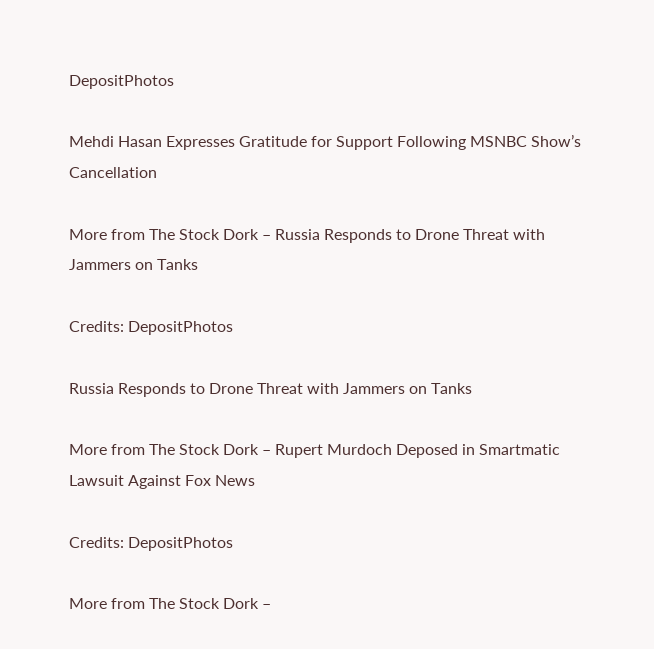DepositPhotos

Mehdi Hasan Expresses Gratitude for Support Following MSNBC Show’s Cancellation

More from The Stock Dork – Russia Responds to Drone Threat with Jammers on Tanks

Credits: DepositPhotos

Russia Responds to Drone Threat with Jammers on Tanks

More from The Stock Dork – Rupert Murdoch Deposed in Smartmatic Lawsuit Against Fox News

Credits: DepositPhotos

More from The Stock Dork –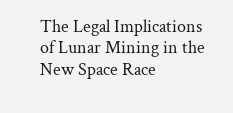The Legal Implications of Lunar Mining in the New Space Race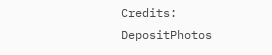Credits: DepositPhotos